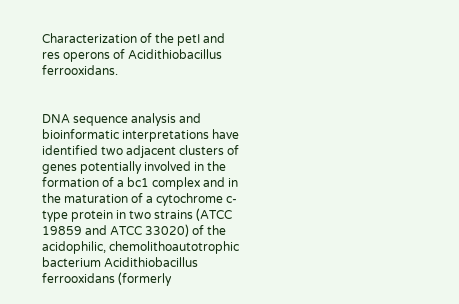Characterization of the petI and res operons of Acidithiobacillus ferrooxidans.


DNA sequence analysis and bioinformatic interpretations have identified two adjacent clusters of genes potentially involved in the formation of a bc1 complex and in the maturation of a cytochrome c-type protein in two strains (ATCC 19859 and ATCC 33020) of the acidophilic, chemolithoautotrophic bacterium Acidithiobacillus ferrooxidans (formerly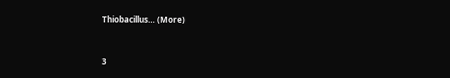Thiobacillus… (More)


3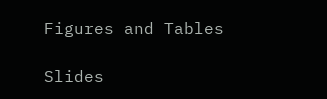Figures and Tables

Slides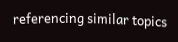referencing similar topics